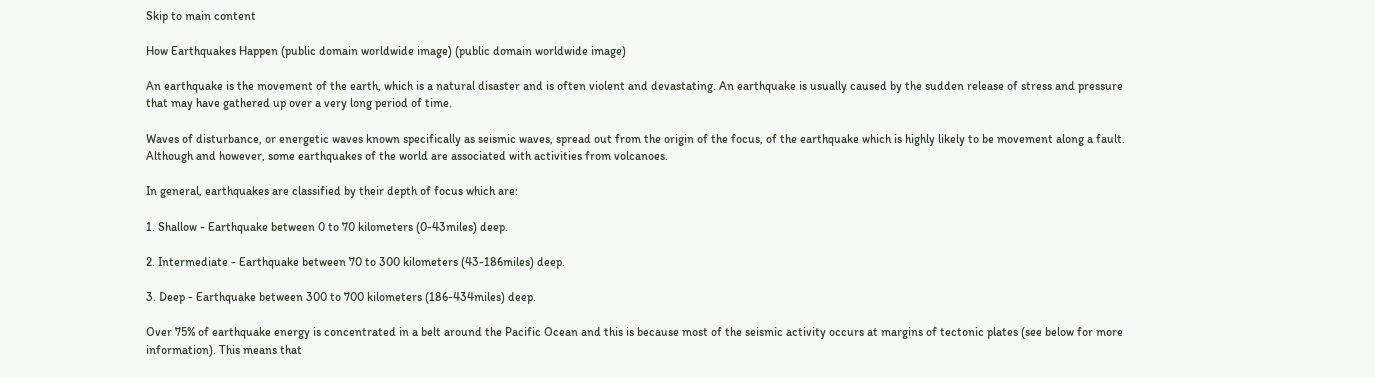Skip to main content

How Earthquakes Happen (public domain worldwide image) (public domain worldwide image)

An earthquake is the movement of the earth, which is a natural disaster and is often violent and devastating. An earthquake is usually caused by the sudden release of stress and pressure that may have gathered up over a very long period of time.

Waves of disturbance, or energetic waves known specifically as seismic waves, spread out from the origin of the focus, of the earthquake which is highly likely to be movement along a fault. Although and however, some earthquakes of the world are associated with activities from volcanoes.

In general, earthquakes are classified by their depth of focus which are:

1. Shallow - Earthquake between 0 to 70 kilometers (0-43miles) deep.

2. Intermediate - Earthquake between 70 to 300 kilometers (43-186miles) deep.

3. Deep - Earthquake between 300 to 700 kilometers (186-434miles) deep.

Over 75% of earthquake energy is concentrated in a belt around the Pacific Ocean and this is because most of the seismic activity occurs at margins of tectonic plates (see below for more information). This means that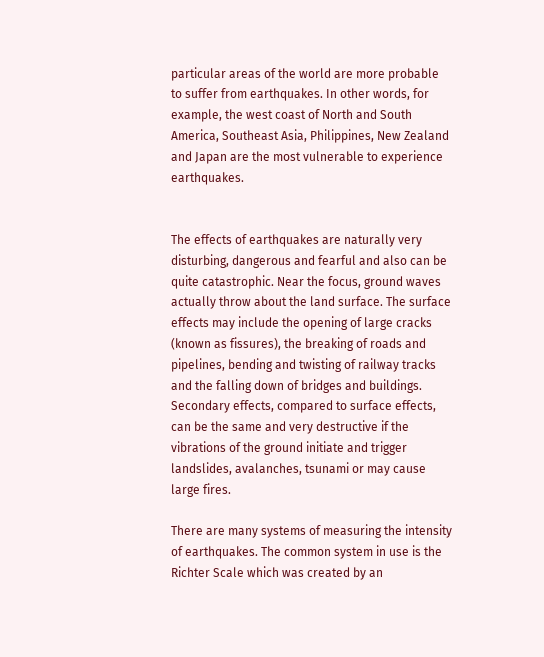particular areas of the world are more probable to suffer from earthquakes. In other words, for example, the west coast of North and South America, Southeast Asia, Philippines, New Zealand and Japan are the most vulnerable to experience earthquakes.


The effects of earthquakes are naturally very disturbing, dangerous and fearful and also can be quite catastrophic. Near the focus, ground waves actually throw about the land surface. The surface effects may include the opening of large cracks (known as fissures), the breaking of roads and pipelines, bending and twisting of railway tracks and the falling down of bridges and buildings. Secondary effects, compared to surface effects, can be the same and very destructive if the vibrations of the ground initiate and trigger landslides, avalanches, tsunami or may cause large fires.

There are many systems of measuring the intensity of earthquakes. The common system in use is the Richter Scale which was created by an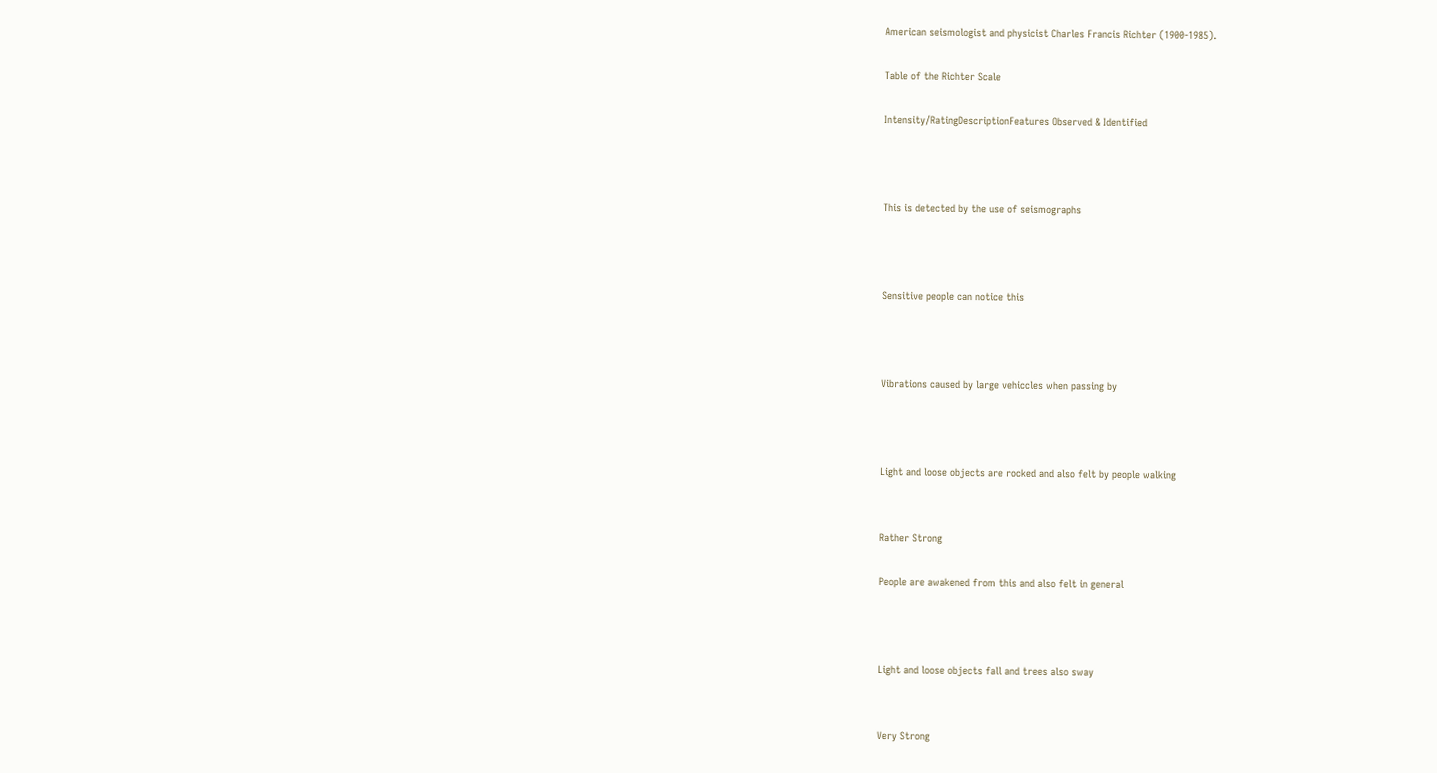American seismologist and physicist Charles Francis Richter (1900-1985).

Table of the Richter Scale

Intensity/RatingDescriptionFeatures Observed & Identified



This is detected by the use of seismographs



Sensitive people can notice this



Vibrations caused by large vehiccles when passing by



Light and loose objects are rocked and also felt by people walking


Rather Strong

People are awakened from this and also felt in general



Light and loose objects fall and trees also sway


Very Strong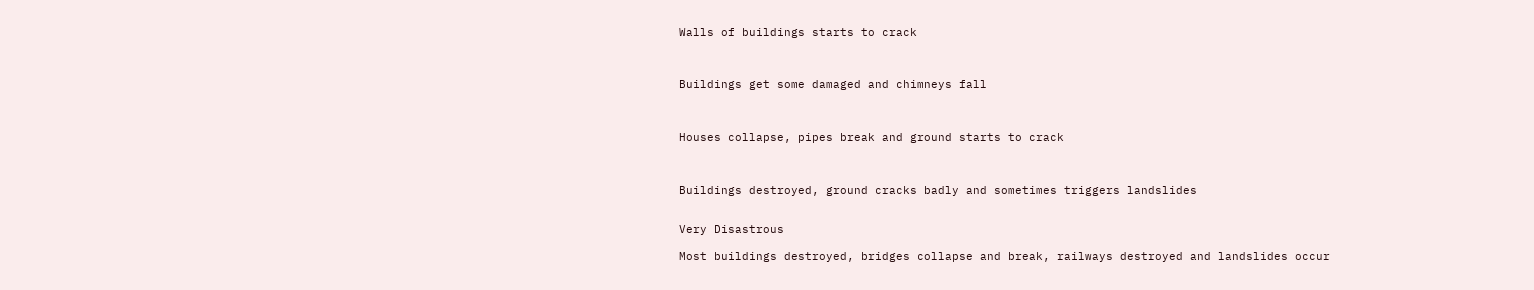Walls of buildings starts to crack



Buildings get some damaged and chimneys fall



Houses collapse, pipes break and ground starts to crack



Buildings destroyed, ground cracks badly and sometimes triggers landslides


Very Disastrous

Most buildings destroyed, bridges collapse and break, railways destroyed and landslides occur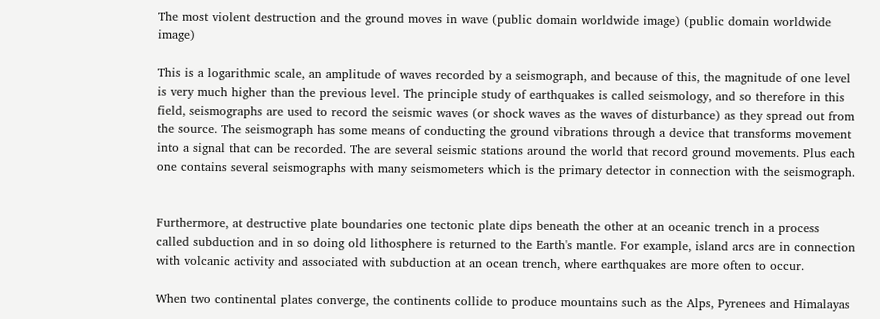The most violent destruction and the ground moves in wave (public domain worldwide image) (public domain worldwide image)

This is a logarithmic scale, an amplitude of waves recorded by a seismograph, and because of this, the magnitude of one level is very much higher than the previous level. The principle study of earthquakes is called seismology, and so therefore in this field, seismographs are used to record the seismic waves (or shock waves as the waves of disturbance) as they spread out from the source. The seismograph has some means of conducting the ground vibrations through a device that transforms movement into a signal that can be recorded. The are several seismic stations around the world that record ground movements. Plus each one contains several seismographs with many seismometers which is the primary detector in connection with the seismograph.


Furthermore, at destructive plate boundaries one tectonic plate dips beneath the other at an oceanic trench in a process called subduction and in so doing old lithosphere is returned to the Earth's mantle. For example, island arcs are in connection with volcanic activity and associated with subduction at an ocean trench, where earthquakes are more often to occur.

When two continental plates converge, the continents collide to produce mountains such as the Alps, Pyrenees and Himalayas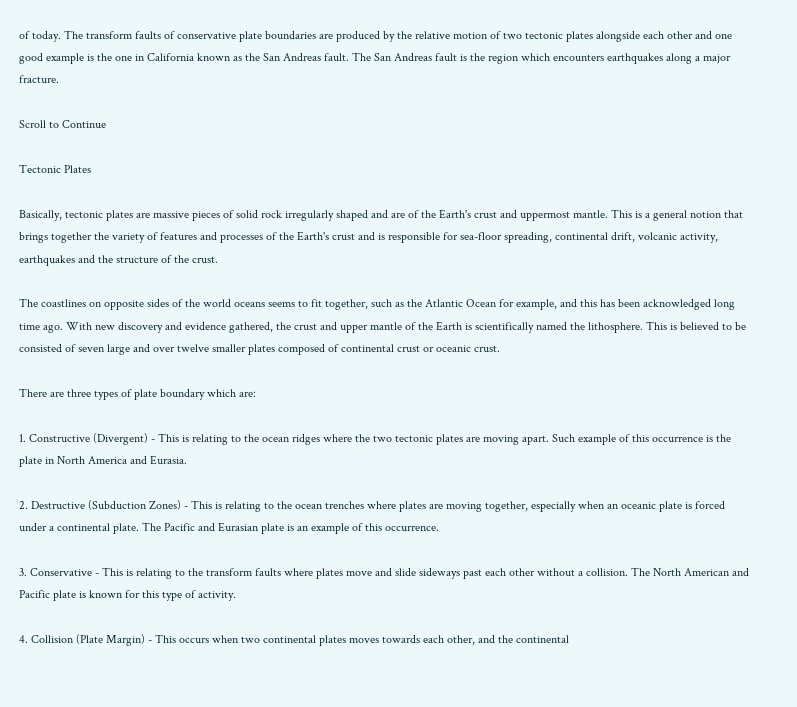of today. The transform faults of conservative plate boundaries are produced by the relative motion of two tectonic plates alongside each other and one good example is the one in California known as the San Andreas fault. The San Andreas fault is the region which encounters earthquakes along a major fracture.

Scroll to Continue

Tectonic Plates

Basically, tectonic plates are massive pieces of solid rock irregularly shaped and are of the Earth's crust and uppermost mantle. This is a general notion that brings together the variety of features and processes of the Earth's crust and is responsible for sea-floor spreading, continental drift, volcanic activity, earthquakes and the structure of the crust.

The coastlines on opposite sides of the world oceans seems to fit together, such as the Atlantic Ocean for example, and this has been acknowledged long time ago. With new discovery and evidence gathered, the crust and upper mantle of the Earth is scientifically named the lithosphere. This is believed to be consisted of seven large and over twelve smaller plates composed of continental crust or oceanic crust.

There are three types of plate boundary which are:

1. Constructive (Divergent) - This is relating to the ocean ridges where the two tectonic plates are moving apart. Such example of this occurrence is the plate in North America and Eurasia.

2. Destructive (Subduction Zones) - This is relating to the ocean trenches where plates are moving together, especially when an oceanic plate is forced under a continental plate. The Pacific and Eurasian plate is an example of this occurrence.

3. Conservative - This is relating to the transform faults where plates move and slide sideways past each other without a collision. The North American and Pacific plate is known for this type of activity.

4. Collision (Plate Margin) - This occurs when two continental plates moves towards each other, and the continental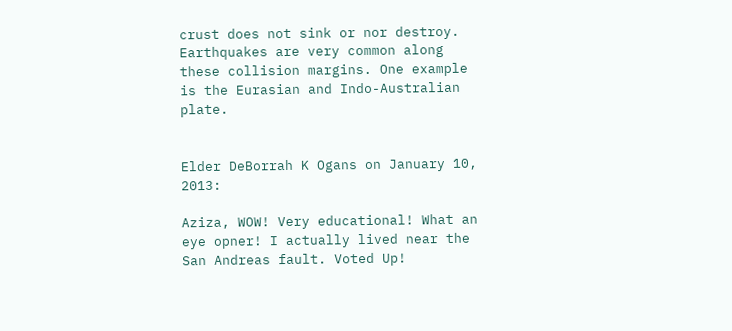crust does not sink or nor destroy. Earthquakes are very common along these collision margins. One example is the Eurasian and Indo-Australian plate.


Elder DeBorrah K Ogans on January 10, 2013:

Aziza, WOW! Very educational! What an eye opner! I actually lived near the San Andreas fault. Voted Up!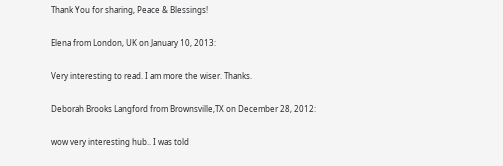Thank You for sharing, Peace & Blessings!

Elena from London, UK on January 10, 2013:

Very interesting to read. I am more the wiser. Thanks.

Deborah Brooks Langford from Brownsville,TX on December 28, 2012:

wow very interesting hub.. I was told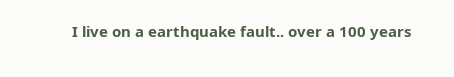I live on a earthquake fault.. over a 100 years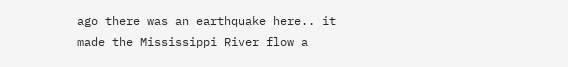ago there was an earthquake here.. it made the Mississippi River flow a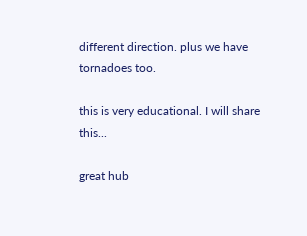different direction. plus we have tornadoes too.

this is very educational. I will share this...

great hub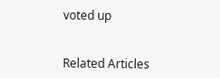voted up


Related Articles